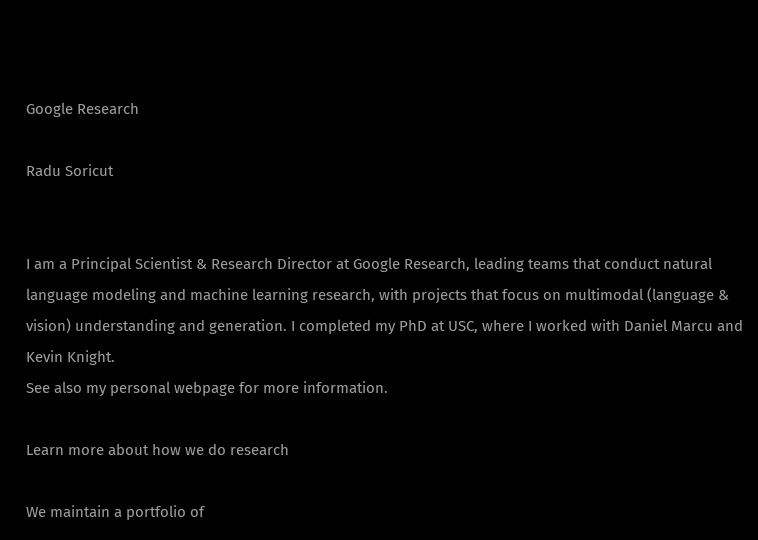Google Research

Radu Soricut


I am a Principal Scientist & Research Director at Google Research, leading teams that conduct natural language modeling and machine learning research, with projects that focus on multimodal (language & vision) understanding and generation. I completed my PhD at USC, where I worked with Daniel Marcu and Kevin Knight.
See also my personal webpage for more information.

Learn more about how we do research

We maintain a portfolio of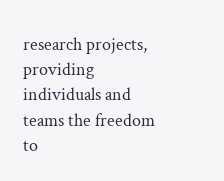research projects, providing individuals and teams the freedom to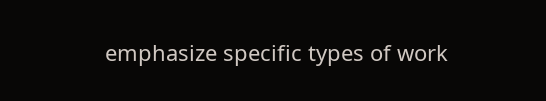emphasize specific types of work